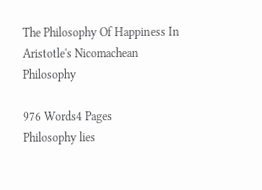The Philosophy Of Happiness In Aristotle's Nicomachean Philosophy

976 Words4 Pages
Philosophy lies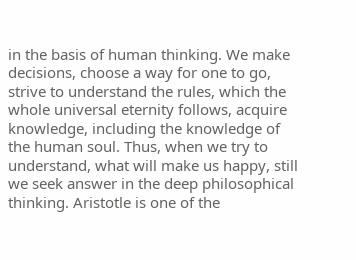in the basis of human thinking. We make decisions, choose a way for one to go, strive to understand the rules, which the whole universal eternity follows, acquire knowledge, including the knowledge of the human soul. Thus, when we try to understand, what will make us happy, still we seek answer in the deep philosophical thinking. Aristotle is one of the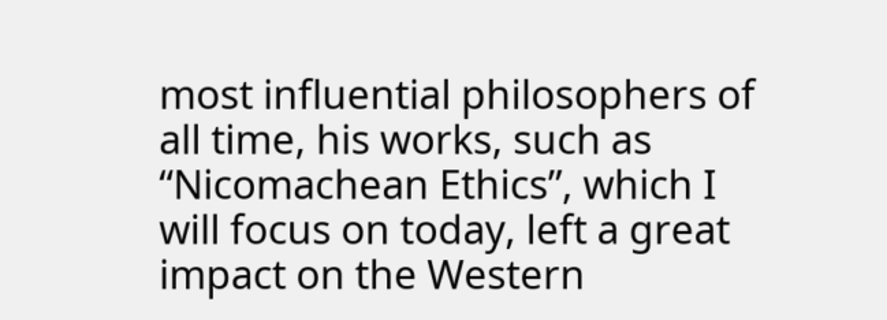most influential philosophers of all time, his works, such as “Nicomachean Ethics”, which I will focus on today, left a great impact on the Western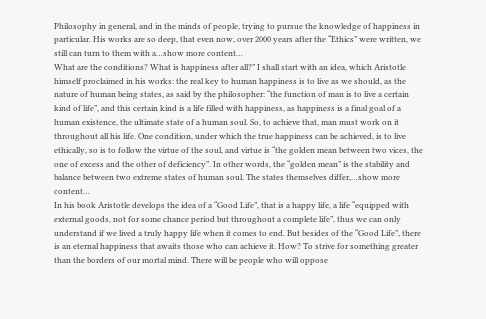Philosophy in general, and in the minds of people, trying to pursue the knowledge of happiness in particular. His works are so deep, that even now, over 2000 years after the “Ethics” were written, we still can turn to them with a…show more content…
What are the conditions? What is happiness after all?” I shall start with an idea, which Aristotle himself proclaimed in his works: the real key to human happiness is to live as we should, as the nature of human being states, as said by the philosopher: “the function of man is to live a certain kind of life”, and this certain kind is a life filled with happiness, as happiness is a final goal of a human existence, the ultimate state of a human soul. So, to achieve that, man must work on it throughout all his life. One condition, under which the true happiness can be achieved, is to live ethically, so is to follow the virtue of the soul, and virtue is “the golden mean between two vices, the one of excess and the other of deficiency”. In other words, the “golden mean” is the stability and balance between two extreme states of human soul. The states themselves differ,…show more content…
In his book Aristotle develops the idea of a “Good Life”, that is a happy life, a life “equipped with external goods, not for some chance period but throughout a complete life”, thus we can only understand if we lived a truly happy life when it comes to end. But besides of the “Good Life”, there is an eternal happiness that awaits those who can achieve it. How? To strive for something greater than the borders of our mortal mind. There will be people who will oppose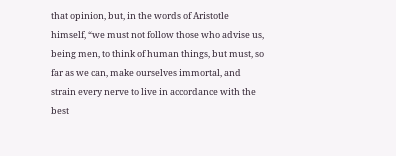that opinion, but, in the words of Aristotle himself, “we must not follow those who advise us, being men, to think of human things, but must, so far as we can, make ourselves immortal, and strain every nerve to live in accordance with the best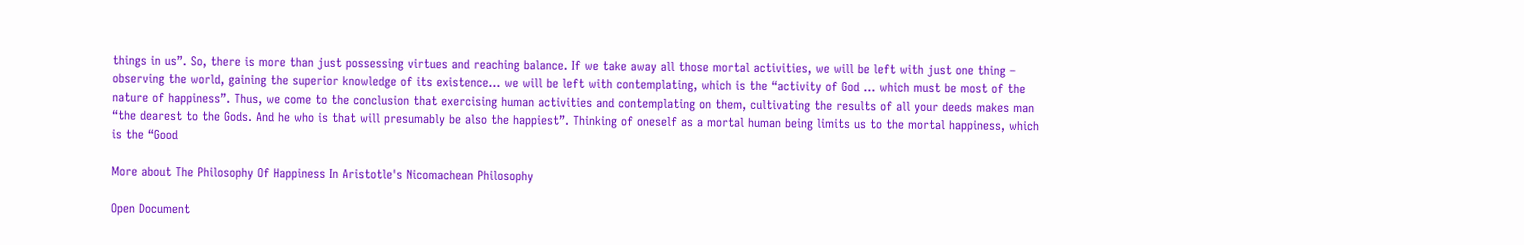things in us”. So, there is more than just possessing virtues and reaching balance. If we take away all those mortal activities, we will be left with just one thing – observing the world, gaining the superior knowledge of its existence… we will be left with contemplating, which is the “activity of God … which must be most of the nature of happiness”. Thus, we come to the conclusion that exercising human activities and contemplating on them, cultivating the results of all your deeds makes man “the dearest to the Gods. And he who is that will presumably be also the happiest”. Thinking of oneself as a mortal human being limits us to the mortal happiness, which is the “Good

More about The Philosophy Of Happiness In Aristotle's Nicomachean Philosophy

Open Document